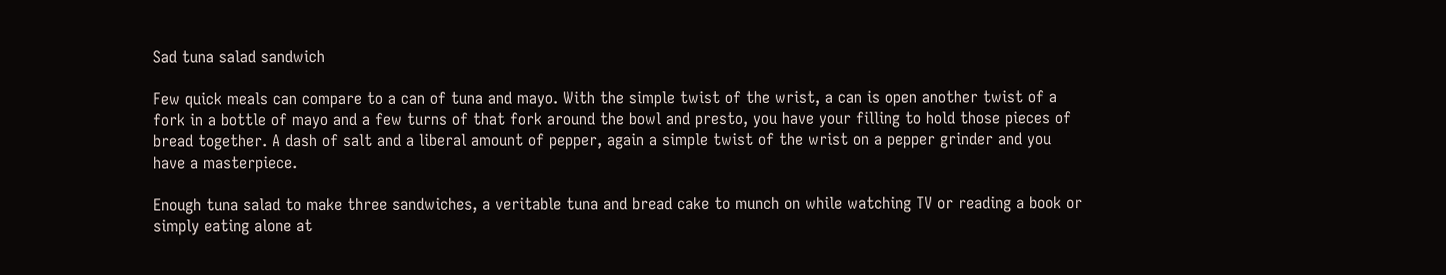Sad tuna salad sandwich

Few quick meals can compare to a can of tuna and mayo. With the simple twist of the wrist, a can is open another twist of a fork in a bottle of mayo and a few turns of that fork around the bowl and presto, you have your filling to hold those pieces of bread together. A dash of salt and a liberal amount of pepper, again a simple twist of the wrist on a pepper grinder and you have a masterpiece.

Enough tuna salad to make three sandwiches, a veritable tuna and bread cake to munch on while watching TV or reading a book or simply eating alone at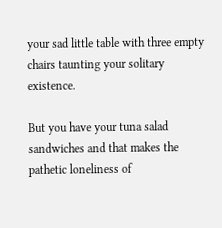your sad little table with three empty chairs taunting your solitary existence.

But you have your tuna salad sandwiches and that makes the pathetic loneliness of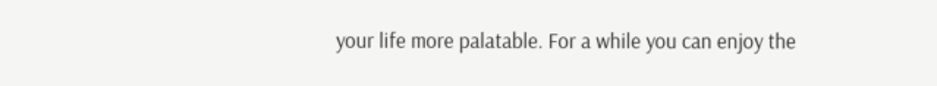your life more palatable. For a while you can enjoy the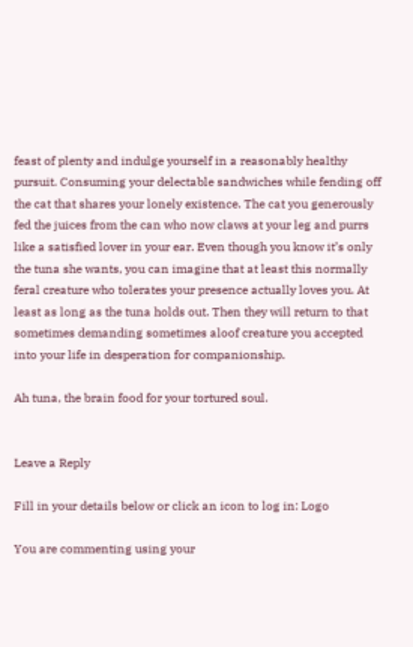feast of plenty and indulge yourself in a reasonably healthy pursuit. Consuming your delectable sandwiches while fending off the cat that shares your lonely existence. The cat you generously fed the juices from the can who now claws at your leg and purrs like a satisfied lover in your ear. Even though you know it’s only the tuna she wants, you can imagine that at least this normally feral creature who tolerates your presence actually loves you. At least as long as the tuna holds out. Then they will return to that sometimes demanding sometimes aloof creature you accepted into your life in desperation for companionship.

Ah tuna, the brain food for your tortured soul.


Leave a Reply

Fill in your details below or click an icon to log in: Logo

You are commenting using your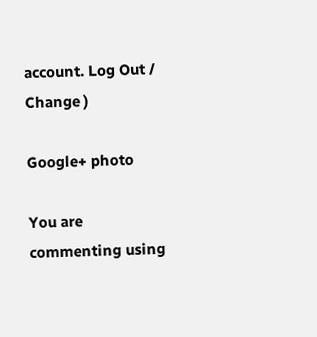account. Log Out /  Change )

Google+ photo

You are commenting using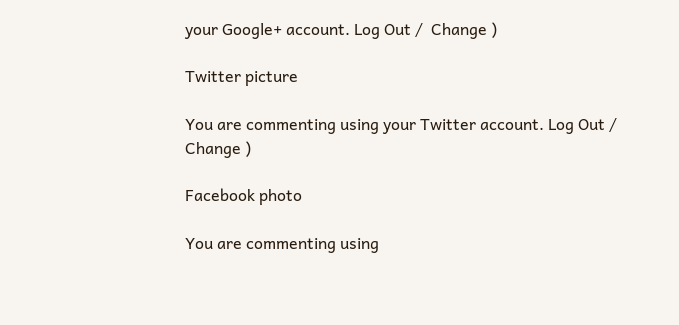your Google+ account. Log Out /  Change )

Twitter picture

You are commenting using your Twitter account. Log Out /  Change )

Facebook photo

You are commenting using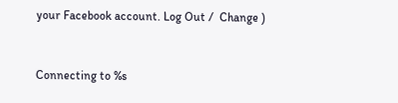your Facebook account. Log Out /  Change )


Connecting to %s